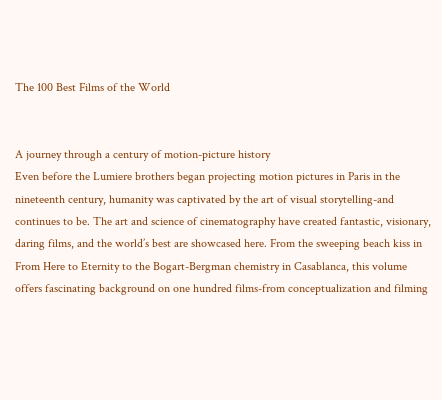The 100 Best Films of the World


A journey through a century of motion-picture history
Even before the Lumiere brothers began projecting motion pictures in Paris in the nineteenth century, humanity was captivated by the art of visual storytelling-and continues to be. The art and science of cinematography have created fantastic, visionary, daring films, and the world’s best are showcased here. From the sweeping beach kiss in From Here to Eternity to the Bogart-Bergman chemistry in Casablanca, this volume offers fascinating background on one hundred films-from conceptualization and filming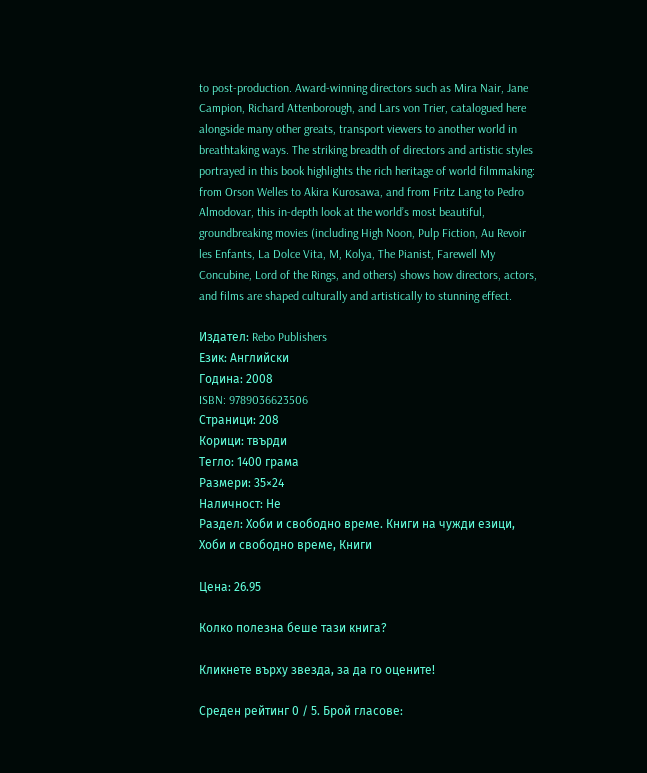to post-production. Award-winning directors such as Mira Nair, Jane Campion, Richard Attenborough, and Lars von Trier, catalogued here alongside many other greats, transport viewers to another world in breathtaking ways. The striking breadth of directors and artistic styles portrayed in this book highlights the rich heritage of world filmmaking: from Orson Welles to Akira Kurosawa, and from Fritz Lang to Pedro Almodovar, this in-depth look at the world’s most beautiful, groundbreaking movies (including High Noon, Pulp Fiction, Au Revoir les Enfants, La Dolce Vita, M, Kolya, The Pianist, Farewell My Concubine, Lord of the Rings, and others) shows how directors, actors, and films are shaped culturally and artistically to stunning effect.

Издател: Rebo Publishers
Език: Английски
Година: 2008
ISBN: 9789036623506
Страници: 208
Корици: твърди
Тегло: 1400 грама
Размери: 35×24
Наличност: Не
Раздел: Хоби и свободно време. Книги на чужди езици, Хоби и свободно време, Книги

Цена: 26.95

Колко полезна беше тази книга?

Кликнете върху звезда, за да го оцените!

Среден рейтинг 0 / 5. Брой гласове: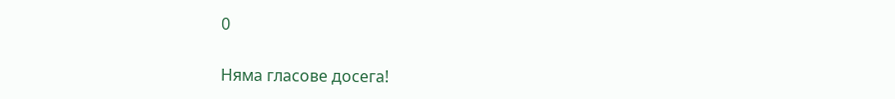0

Няма гласове досега!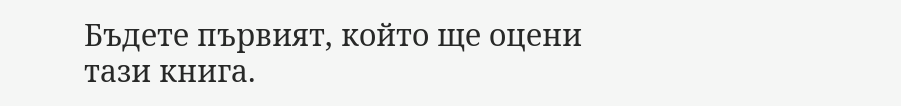Бъдете първият, който ще оцени тази книга.